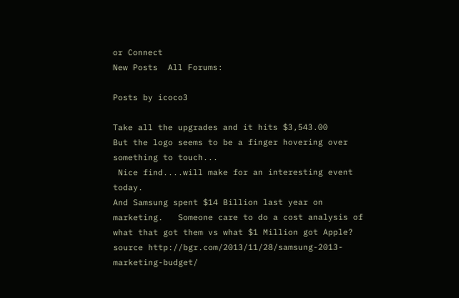or Connect
New Posts  All Forums:

Posts by icoco3

Take all the upgrades and it hits $3,543.00
But the logo seems to be a finger hovering over something to touch...
 Nice find....will make for an interesting event today.
And Samsung spent $14 Billion last year on marketing.   Someone care to do a cost analysis of what that got them vs what $1 Million got Apple?       source http://bgr.com/2013/11/28/samsung-2013-marketing-budget/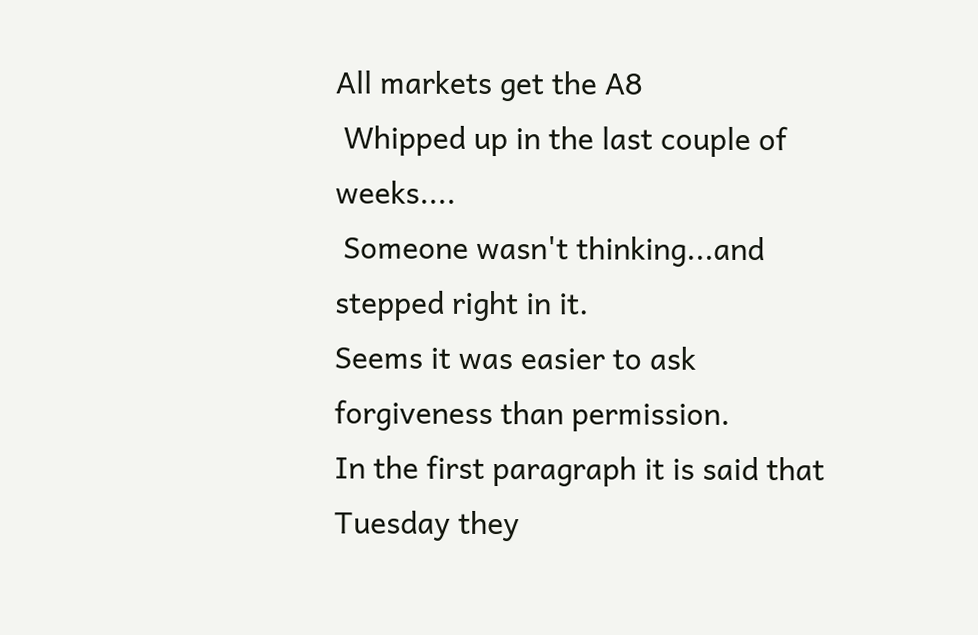All markets get the A8
 Whipped up in the last couple of weeks....
 Someone wasn't thinking...and stepped right in it.
Seems it was easier to ask forgiveness than permission.
In the first paragraph it is said that Tuesday they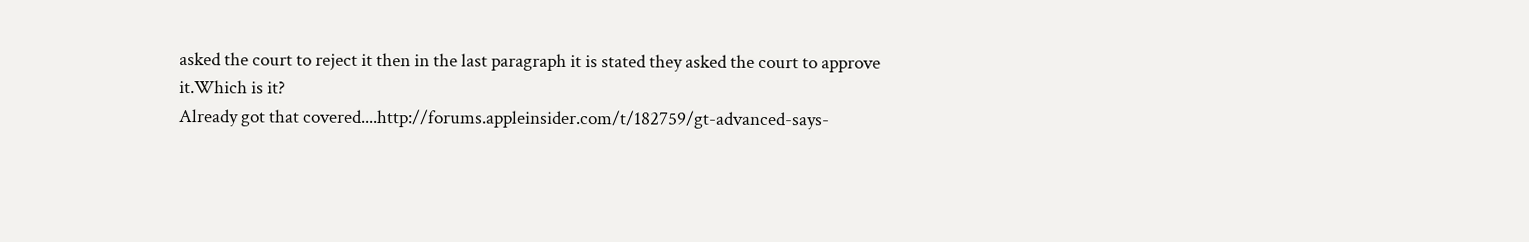asked the court to reject it then in the last paragraph it is stated they asked the court to approve it.Which is it?
Already got that covered....http://forums.appleinsider.com/t/182759/gt-advanced-says-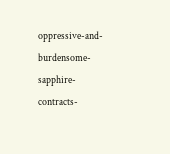oppressive-and-burdensome-sapphire-contracts-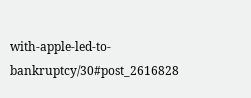with-apple-led-to-bankruptcy/30#post_2616828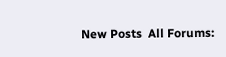New Posts  All Forums: